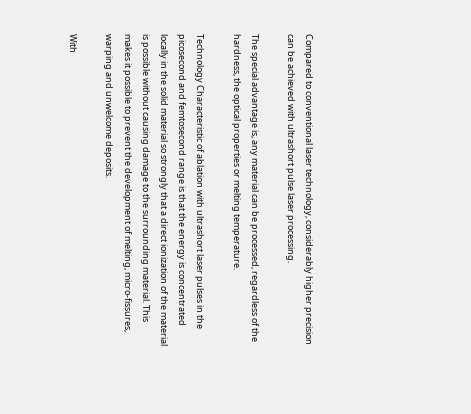Compared to conventional laser technology, considerably higher precision can be achieved with ultrashort pulse laser processing.

The special advantage is, any material can be processed, regardless of the hardness, the optical properties or melting temperature.

Technology Characteristic of ablation with ultrashort laser pulses in the picosecond and femtosecond range is that the energy is concentrated locally in the solid material so strongly that a direct ionization of the material is possible without causing damage to the surrounding material. This makes it possible to prevent the development of melting, micro-fissures, warping and unwelcome deposits.

With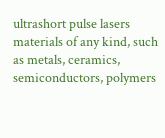ultrashort pulse lasers materials of any kind, such as metals, ceramics, semiconductors, polymers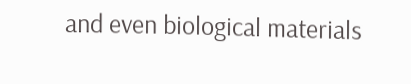and even biological materials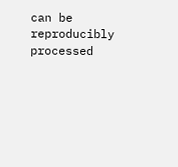can be reproducibly processed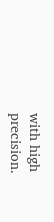with high precision.